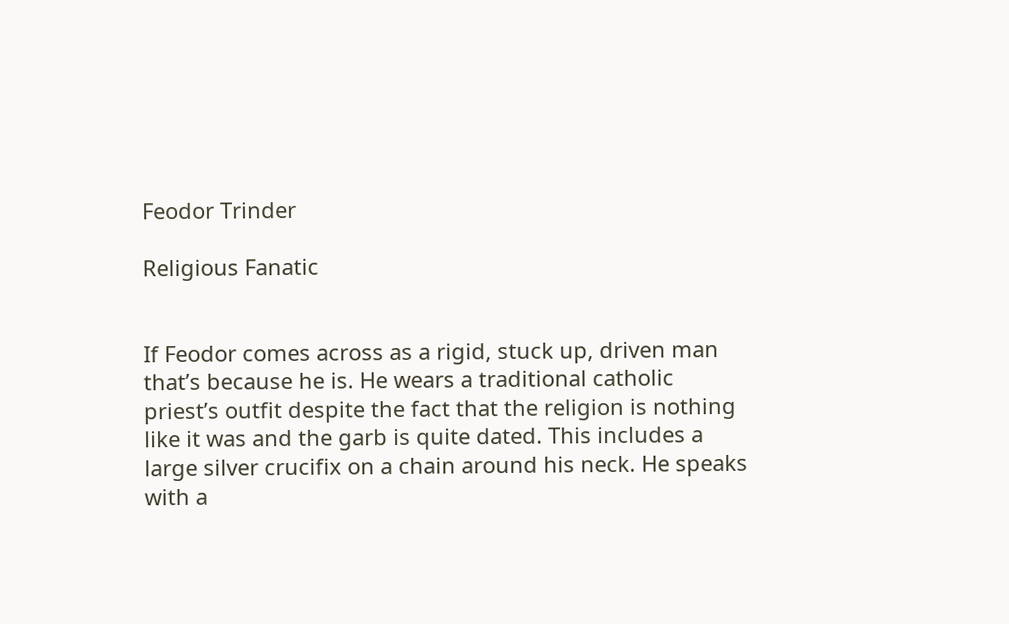Feodor Trinder

Religious Fanatic


If Feodor comes across as a rigid, stuck up, driven man that’s because he is. He wears a traditional catholic priest’s outfit despite the fact that the religion is nothing like it was and the garb is quite dated. This includes a large silver crucifix on a chain around his neck. He speaks with a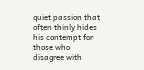quiet passion that often thinly hides his contempt for those who disagree with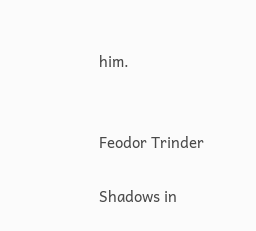him.


Feodor Trinder

Shadows in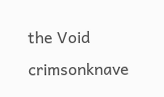the Void crimsonknave